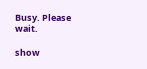Busy. Please wait.

show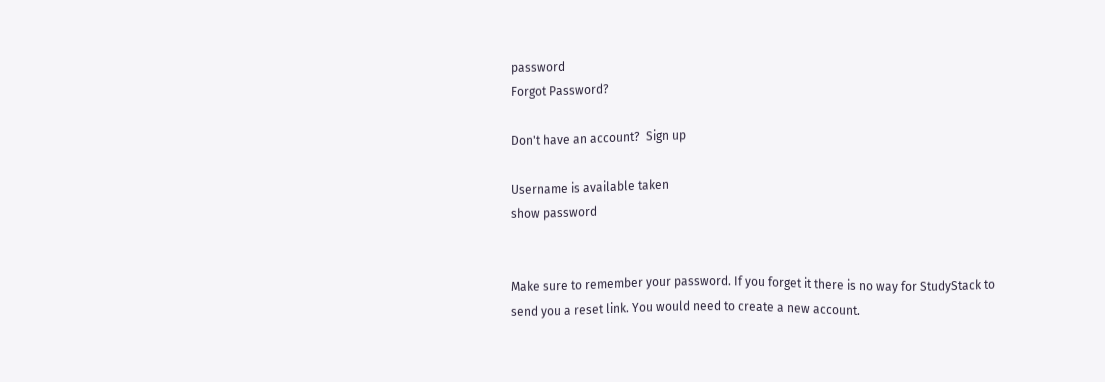password
Forgot Password?

Don't have an account?  Sign up

Username is available taken
show password


Make sure to remember your password. If you forget it there is no way for StudyStack to send you a reset link. You would need to create a new account.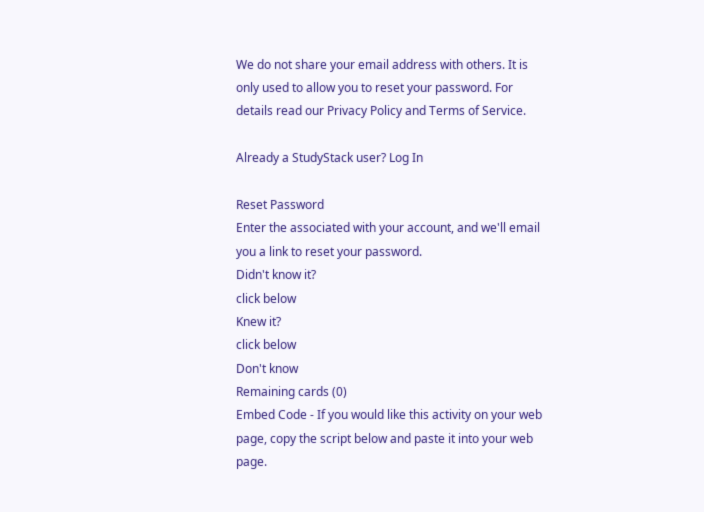We do not share your email address with others. It is only used to allow you to reset your password. For details read our Privacy Policy and Terms of Service.

Already a StudyStack user? Log In

Reset Password
Enter the associated with your account, and we'll email you a link to reset your password.
Didn't know it?
click below
Knew it?
click below
Don't know
Remaining cards (0)
Embed Code - If you would like this activity on your web page, copy the script below and paste it into your web page.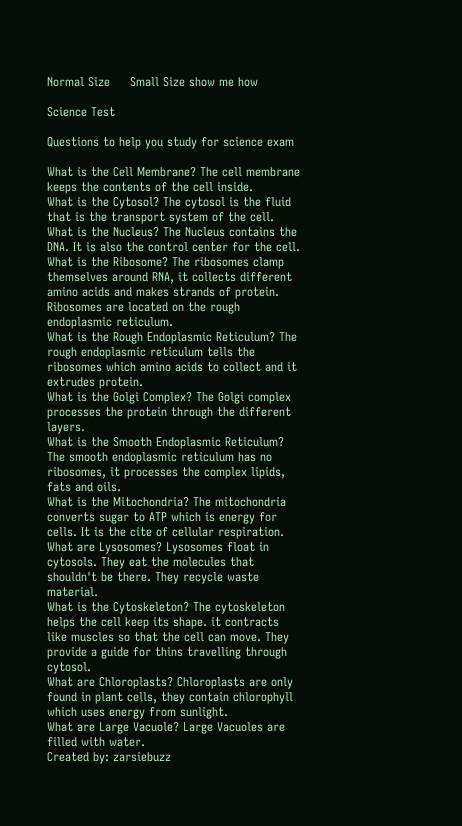Normal Size     Small Size show me how

Science Test

Questions to help you study for science exam

What is the Cell Membrane? The cell membrane keeps the contents of the cell inside.
What is the Cytosol? The cytosol is the fluid that is the transport system of the cell.
What is the Nucleus? The Nucleus contains the DNA. It is also the control center for the cell.
What is the Ribosome? The ribosomes clamp themselves around RNA, it collects different amino acids and makes strands of protein. Ribosomes are located on the rough endoplasmic reticulum.
What is the Rough Endoplasmic Reticulum? The rough endoplasmic reticulum tells the ribosomes which amino acids to collect and it extrudes protein.
What is the Golgi Complex? The Golgi complex processes the protein through the different layers.
What is the Smooth Endoplasmic Reticulum? The smooth endoplasmic reticulum has no ribosomes, it processes the complex lipids, fats and oils.
What is the Mitochondria? The mitochondria converts sugar to ATP which is energy for cells. It is the cite of cellular respiration.
What are Lysosomes? Lysosomes float in cytosols. They eat the molecules that shouldn't be there. They recycle waste material.
What is the Cytoskeleton? The cytoskeleton helps the cell keep its shape. it contracts like muscles so that the cell can move. They provide a guide for thins travelling through cytosol.
What are Chloroplasts? Chloroplasts are only found in plant cells, they contain chlorophyll which uses energy from sunlight.
What are Large Vacuole? Large Vacuoles are filled with water.
Created by: zarsiebuzz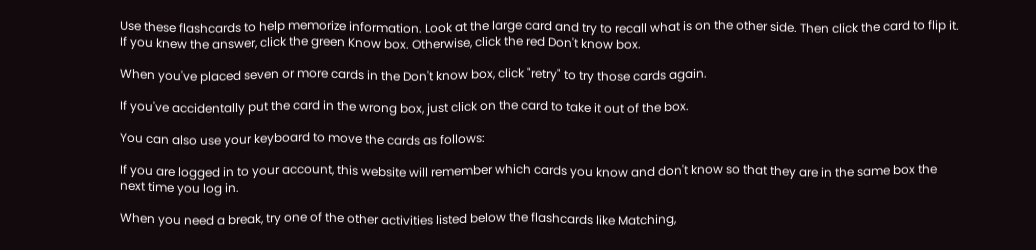Use these flashcards to help memorize information. Look at the large card and try to recall what is on the other side. Then click the card to flip it. If you knew the answer, click the green Know box. Otherwise, click the red Don't know box.

When you've placed seven or more cards in the Don't know box, click "retry" to try those cards again.

If you've accidentally put the card in the wrong box, just click on the card to take it out of the box.

You can also use your keyboard to move the cards as follows:

If you are logged in to your account, this website will remember which cards you know and don't know so that they are in the same box the next time you log in.

When you need a break, try one of the other activities listed below the flashcards like Matching,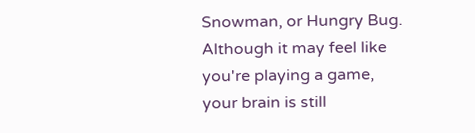Snowman, or Hungry Bug. Although it may feel like you're playing a game, your brain is still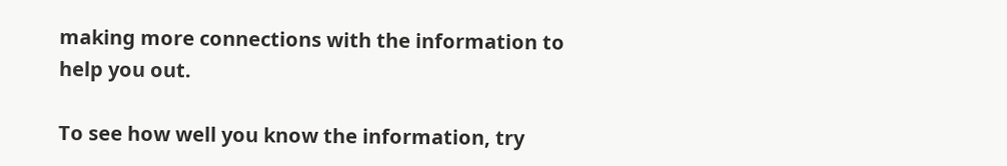making more connections with the information to help you out.

To see how well you know the information, try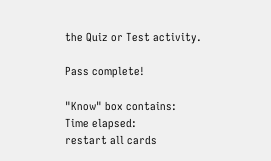the Quiz or Test activity.

Pass complete!

"Know" box contains:
Time elapsed:
restart all cards